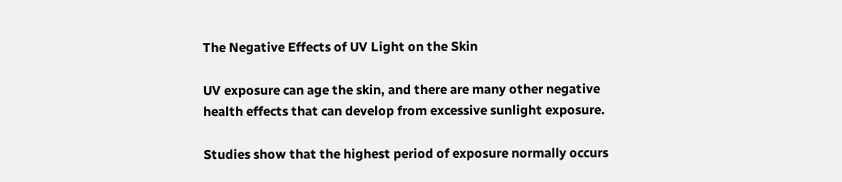The Negative Effects of UV Light on the Skin

UV exposure can age the skin, and there are many other negative health effects that can develop from excessive sunlight exposure.

Studies show that the highest period of exposure normally occurs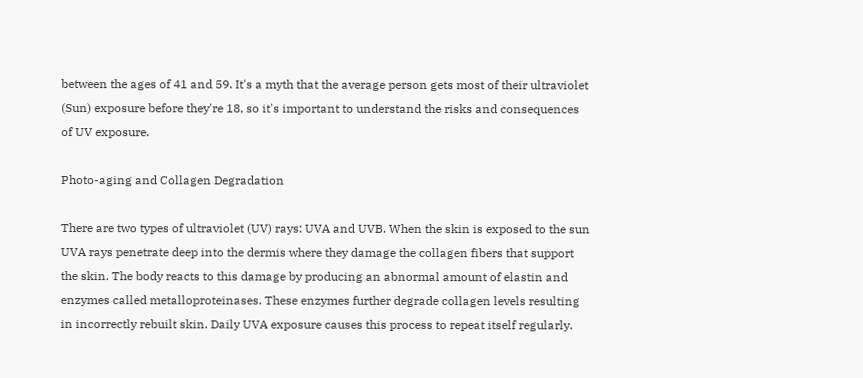between the ages of 41 and 59. It's a myth that the average person gets most of their ultraviolet (Sun) exposure before they're 18, so it's important to understand the risks and consequences of UV exposure.

Photo-aging and Collagen Degradation

There are two types of ultraviolet (UV) rays: UVA and UVB. When the skin is exposed to the sun UVA rays penetrate deep into the dermis where they damage the collagen fibers that support the skin. The body reacts to this damage by producing an abnormal amount of elastin and enzymes called metalloproteinases. These enzymes further degrade collagen levels resulting in incorrectly rebuilt skin. Daily UVA exposure causes this process to repeat itself regularly.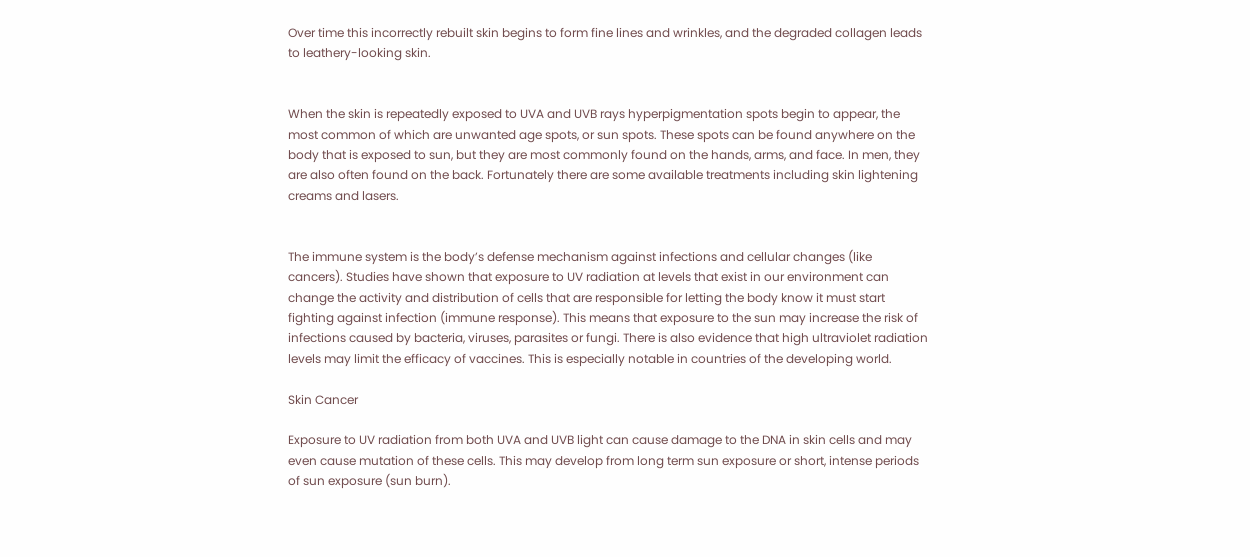Over time this incorrectly rebuilt skin begins to form fine lines and wrinkles, and the degraded collagen leads to leathery-looking skin.


When the skin is repeatedly exposed to UVA and UVB rays hyperpigmentation spots begin to appear, the most common of which are unwanted age spots, or sun spots. These spots can be found anywhere on the body that is exposed to sun, but they are most commonly found on the hands, arms, and face. In men, they are also often found on the back. Fortunately there are some available treatments including skin lightening creams and lasers.


The immune system is the body’s defense mechanism against infections and cellular changes (like cancers). Studies have shown that exposure to UV radiation at levels that exist in our environment can change the activity and distribution of cells that are responsible for letting the body know it must start fighting against infection (immune response). This means that exposure to the sun may increase the risk of infections caused by bacteria, viruses, parasites or fungi. There is also evidence that high ultraviolet radiation levels may limit the efficacy of vaccines. This is especially notable in countries of the developing world.

Skin Cancer

Exposure to UV radiation from both UVA and UVB light can cause damage to the DNA in skin cells and may even cause mutation of these cells. This may develop from long term sun exposure or short, intense periods of sun exposure (sun burn).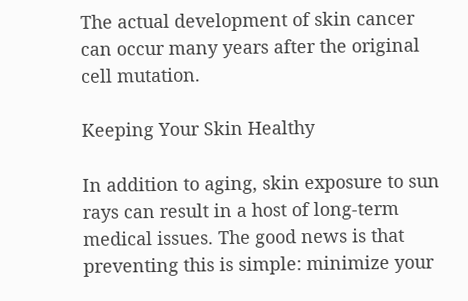The actual development of skin cancer can occur many years after the original cell mutation.

Keeping Your Skin Healthy

In addition to aging, skin exposure to sun rays can result in a host of long-term medical issues. The good news is that preventing this is simple: minimize your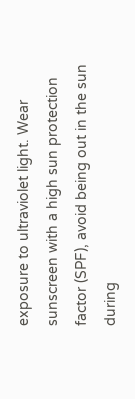exposure to ultraviolet light. Wear sunscreen with a high sun protection factor (SPF), avoid being out in the sun during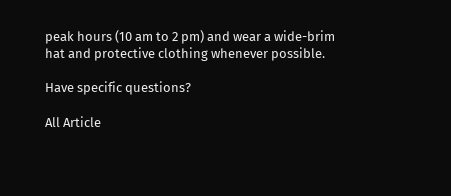peak hours (10 am to 2 pm) and wear a wide-brim hat and protective clothing whenever possible.

Have specific questions?

All Article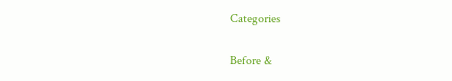Categories

Before &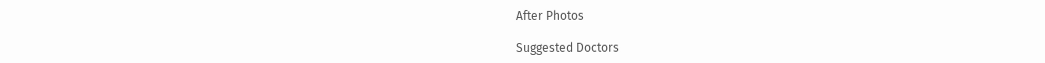After Photos

Suggested Doctors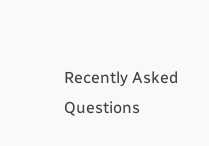Recently Asked Questions